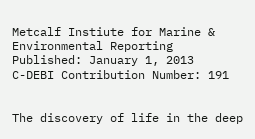Metcalf Instiute for Marine & Environmental Reporting
Published: January 1, 2013
C-DEBI Contribution Number: 191


The discovery of life in the deep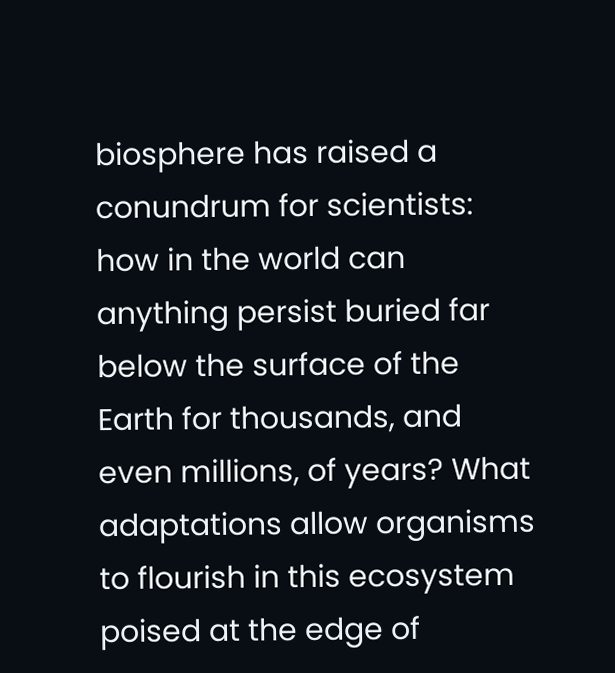biosphere has raised a conundrum for scientists: how in the world can anything persist buried far below the surface of the Earth for thousands, and even millions, of years? What adaptations allow organisms to flourish in this ecosystem poised at the edge of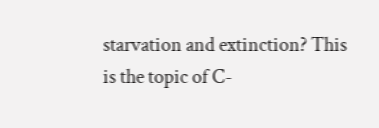starvation and extinction? This is the topic of C-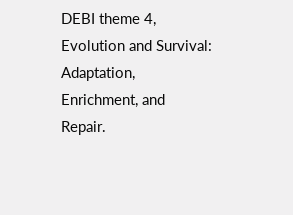DEBI theme 4, Evolution and Survival: Adaptation, Enrichment, and Repair.